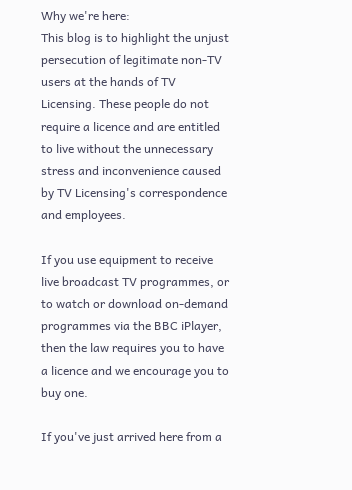Why we're here:
This blog is to highlight the unjust persecution of legitimate non-TV users at the hands of TV Licensing. These people do not require a licence and are entitled to live without the unnecessary stress and inconvenience caused by TV Licensing's correspondence and employees.

If you use equipment to receive live broadcast TV programmes, or to watch or download on-demand programmes via the BBC iPlayer, then the law requires you to have a licence and we encourage you to buy one.

If you've just arrived here from a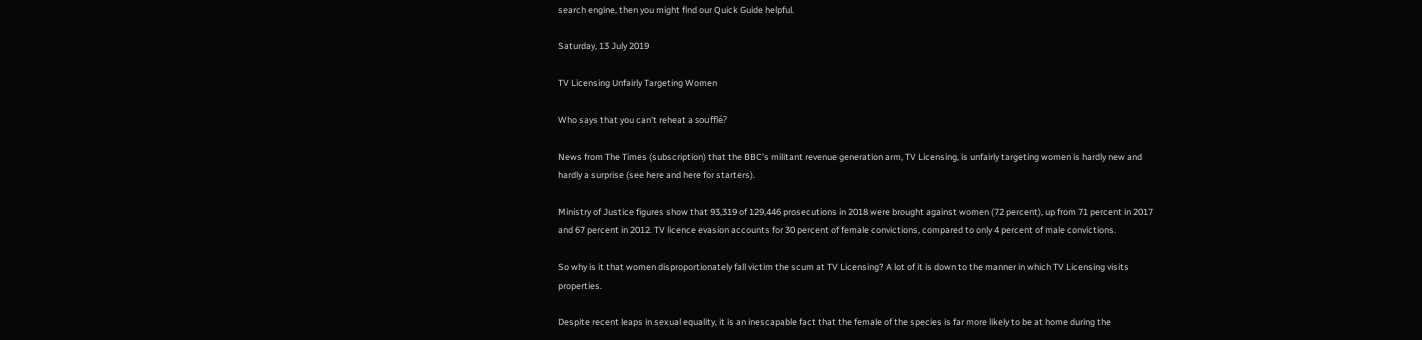search engine, then you might find our Quick Guide helpful.

Saturday, 13 July 2019

TV Licensing Unfairly Targeting Women

Who says that you can't reheat a soufflé?

News from The Times (subscription) that the BBC's militant revenue generation arm, TV Licensing, is unfairly targeting women is hardly new and hardly a surprise (see here and here for starters).

Ministry of Justice figures show that 93,319 of 129,446 prosecutions in 2018 were brought against women (72 percent), up from 71 percent in 2017 and 67 percent in 2012. TV licence evasion accounts for 30 percent of female convictions, compared to only 4 percent of male convictions.

So why is it that women disproportionately fall victim the scum at TV Licensing? A lot of it is down to the manner in which TV Licensing visits properties.

Despite recent leaps in sexual equality, it is an inescapable fact that the female of the species is far more likely to be at home during the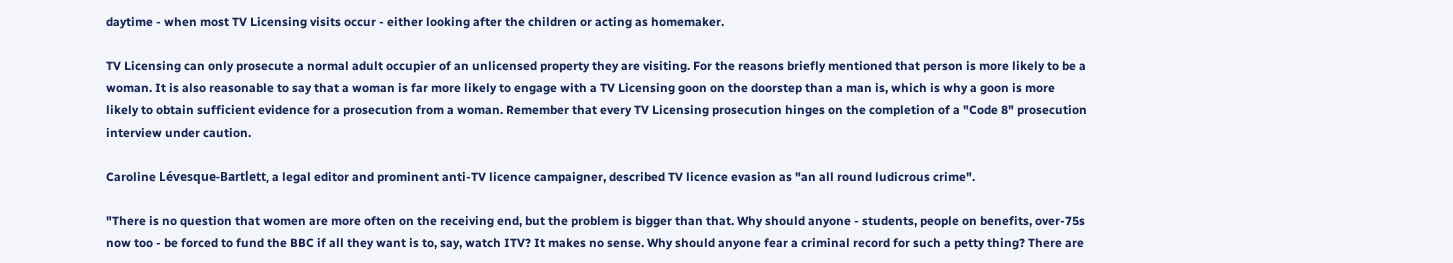daytime - when most TV Licensing visits occur - either looking after the children or acting as homemaker.

TV Licensing can only prosecute a normal adult occupier of an unlicensed property they are visiting. For the reasons briefly mentioned that person is more likely to be a woman. It is also reasonable to say that a woman is far more likely to engage with a TV Licensing goon on the doorstep than a man is, which is why a goon is more likely to obtain sufficient evidence for a prosecution from a woman. Remember that every TV Licensing prosecution hinges on the completion of a "Code 8" prosecution interview under caution.

Caroline Lévesque-Bartlett, a legal editor and prominent anti-TV licence campaigner, described TV licence evasion as "an all round ludicrous crime".

"There is no question that women are more often on the receiving end, but the problem is bigger than that. Why should anyone - students, people on benefits, over-75s now too - be forced to fund the BBC if all they want is to, say, watch ITV? It makes no sense. Why should anyone fear a criminal record for such a petty thing? There are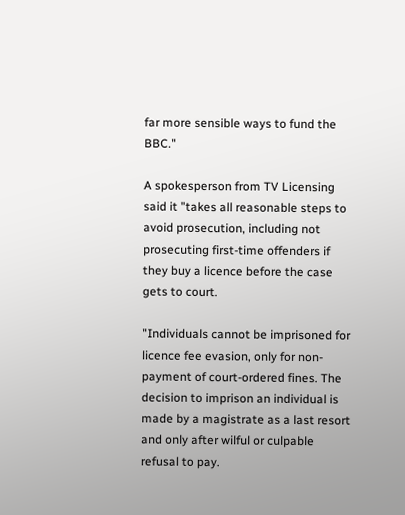far more sensible ways to fund the BBC."

A spokesperson from TV Licensing said it "takes all reasonable steps to avoid prosecution, including not prosecuting first-time offenders if they buy a licence before the case gets to court.

"Individuals cannot be imprisoned for licence fee evasion, only for non-payment of court-ordered fines. The decision to imprison an individual is made by a magistrate as a last resort and only after wilful or culpable refusal to pay.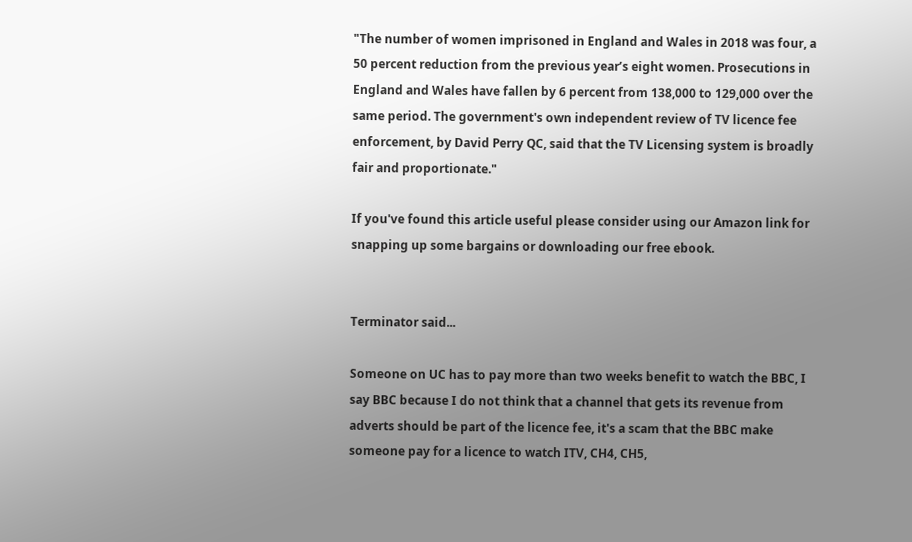"The number of women imprisoned in England and Wales in 2018 was four, a 50 percent reduction from the previous year’s eight women. Prosecutions in England and Wales have fallen by 6 percent from 138,000 to 129,000 over the same period. The government's own independent review of TV licence fee enforcement, by David Perry QC, said that the TV Licensing system is broadly fair and proportionate."

If you've found this article useful please consider using our Amazon link for snapping up some bargains or downloading our free ebook.


Terminator said...

Someone on UC has to pay more than two weeks benefit to watch the BBC, I say BBC because I do not think that a channel that gets its revenue from adverts should be part of the licence fee, it's a scam that the BBC make someone pay for a licence to watch ITV, CH4, CH5,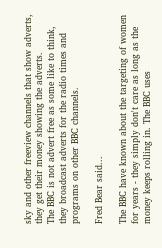sky and other freeview channels that show adverts, they get their money showing the adverts.
The BBC is not advert free as some like to think, they broadcast adverts for the radio times and programs on other BBC channels.

Fred Bear said...

The BBC have known about the targeting of women for years - they simply don't care as long as the money keeps rolling in. The BBC uses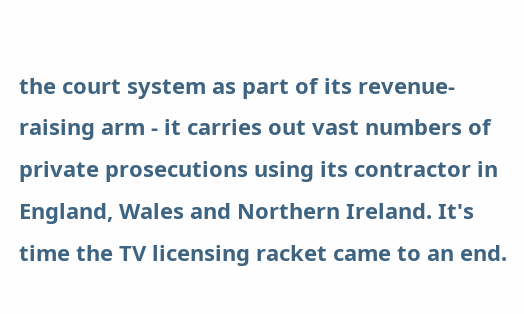the court system as part of its revenue-raising arm - it carries out vast numbers of private prosecutions using its contractor in England, Wales and Northern Ireland. It's time the TV licensing racket came to an end.